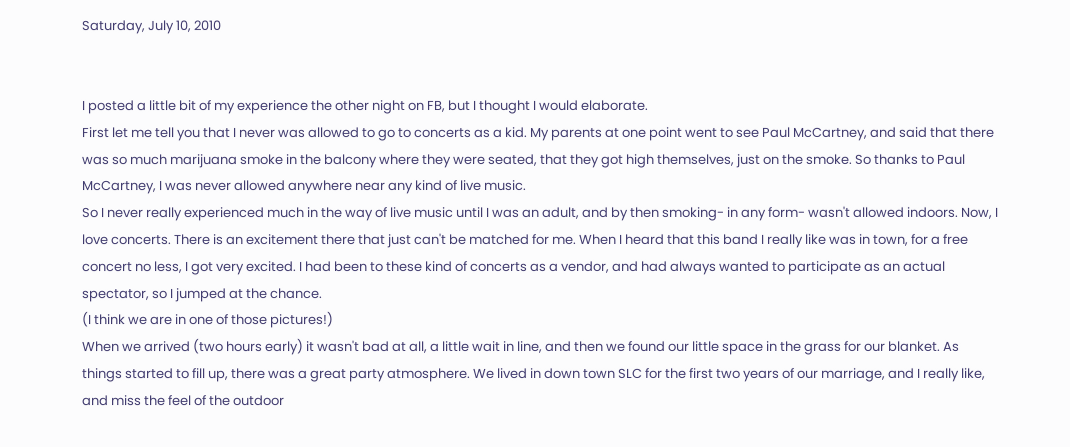Saturday, July 10, 2010


I posted a little bit of my experience the other night on FB, but I thought I would elaborate.
First let me tell you that I never was allowed to go to concerts as a kid. My parents at one point went to see Paul McCartney, and said that there was so much marijuana smoke in the balcony where they were seated, that they got high themselves, just on the smoke. So thanks to Paul McCartney, I was never allowed anywhere near any kind of live music.
So I never really experienced much in the way of live music until I was an adult, and by then smoking- in any form- wasn't allowed indoors. Now, I love concerts. There is an excitement there that just can't be matched for me. When I heard that this band I really like was in town, for a free concert no less, I got very excited. I had been to these kind of concerts as a vendor, and had always wanted to participate as an actual spectator, so I jumped at the chance.
(I think we are in one of those pictures!)
When we arrived (two hours early) it wasn't bad at all, a little wait in line, and then we found our little space in the grass for our blanket. As things started to fill up, there was a great party atmosphere. We lived in down town SLC for the first two years of our marriage, and I really like, and miss the feel of the outdoor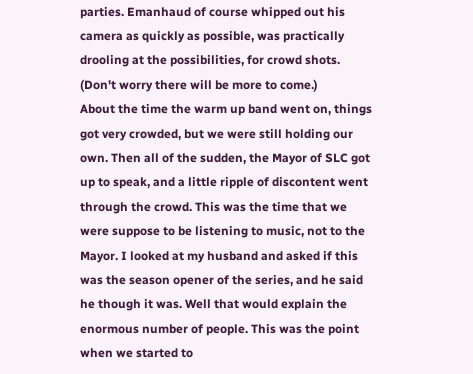parties. Emanhaud of course whipped out his camera as quickly as possible, was practically drooling at the possibilities, for crowd shots. (Don't worry there will be more to come.)
About the time the warm up band went on, things got very crowded, but we were still holding our own. Then all of the sudden, the Mayor of SLC got up to speak, and a little ripple of discontent went through the crowd. This was the time that we were suppose to be listening to music, not to the Mayor. I looked at my husband and asked if this was the season opener of the series, and he said he though it was. Well that would explain the enormous number of people. This was the point when we started to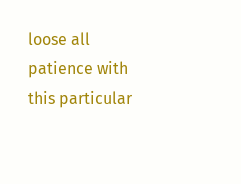loose all patience with this particular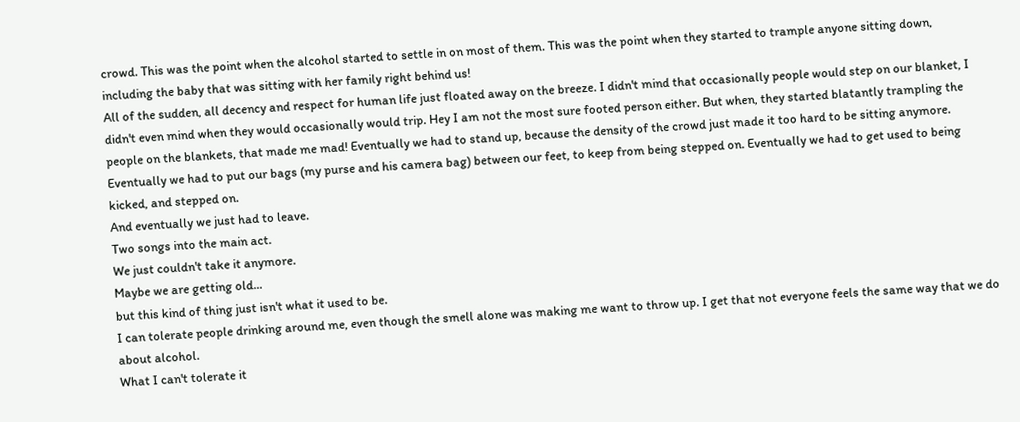crowd. This was the point when the alcohol started to settle in on most of them. This was the point when they started to trample anyone sitting down, including the baby that was sitting with her family right behind us!
All of the sudden, all decency and respect for human life just floated away on the breeze. I didn't mind that occasionally people would step on our blanket, I didn't even mind when they would occasionally would trip. Hey I am not the most sure footed person either. But when, they started blatantly trampling the people on the blankets, that made me mad! Eventually we had to stand up, because the density of the crowd just made it too hard to be sitting anymore. Eventually we had to put our bags (my purse and his camera bag) between our feet, to keep from being stepped on. Eventually we had to get used to being kicked, and stepped on.
And eventually we just had to leave.
Two songs into the main act.
We just couldn't take it anymore.
Maybe we are getting old...
but this kind of thing just isn't what it used to be.
I can tolerate people drinking around me, even though the smell alone was making me want to throw up. I get that not everyone feels the same way that we do about alcohol.
What I can't tolerate it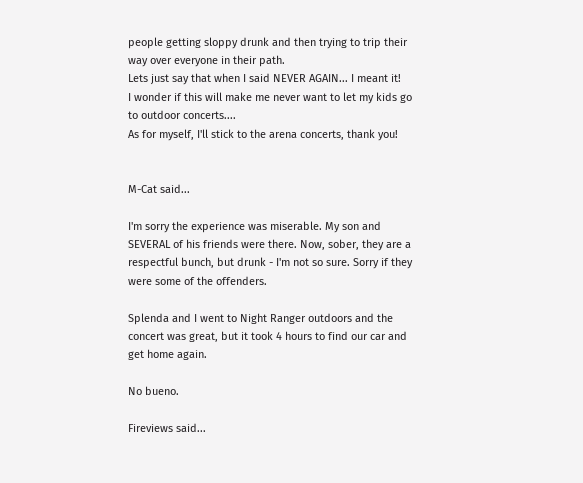people getting sloppy drunk and then trying to trip their way over everyone in their path.
Lets just say that when I said NEVER AGAIN... I meant it!
I wonder if this will make me never want to let my kids go to outdoor concerts....
As for myself, I'll stick to the arena concerts, thank you!


M-Cat said...

I'm sorry the experience was miserable. My son and SEVERAL of his friends were there. Now, sober, they are a respectful bunch, but drunk - I'm not so sure. Sorry if they were some of the offenders.

Splenda and I went to Night Ranger outdoors and the concert was great, but it took 4 hours to find our car and get home again.

No bueno.

Fireviews said...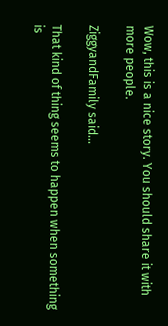Wow, this is a nice story. You should share it with more people.

ZiggyandFamily said...

That kind of thing seems to happen when something is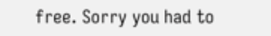free. Sorry you had to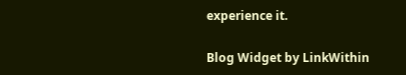experience it.

Blog Widget by LinkWithin